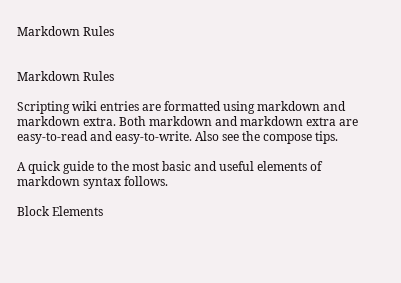Markdown Rules


Markdown Rules

Scripting wiki entries are formatted using markdown and markdown extra. Both markdown and markdown extra are easy-to-read and easy-to-write. Also see the compose tips.

A quick guide to the most basic and useful elements of markdown syntax follows.

Block Elements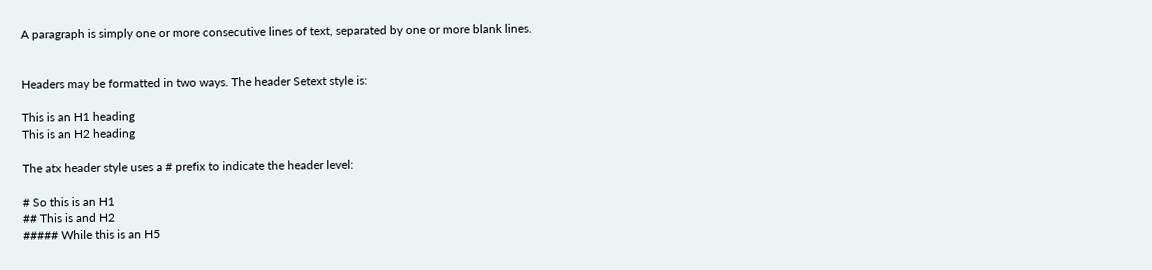A paragraph is simply one or more consecutive lines of text, separated by one or more blank lines.


Headers may be formatted in two ways. The header Setext style is:

This is an H1 heading
This is an H2 heading

The atx header style uses a # prefix to indicate the header level:

# So this is an H1
## This is and H2
##### While this is an H5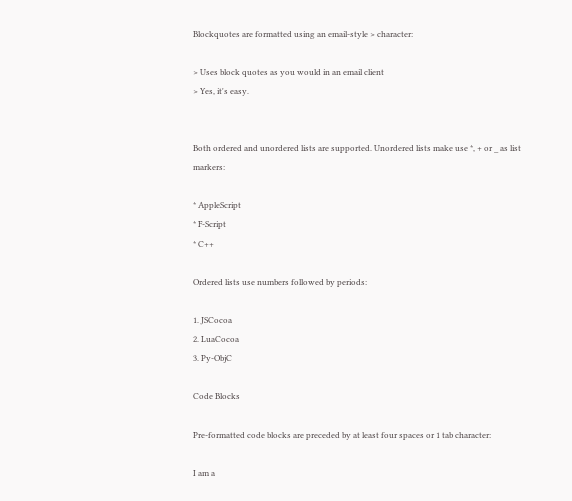Blockquotes are formatted using an email-style > character:

> Uses block quotes as you would in an email client
> Yes, it's easy.


Both ordered and unordered lists are supported. Unordered lists make use *, + or _ as list markers:

* AppleScript
* F-Script
* C++

Ordered lists use numbers followed by periods:

1. JSCocoa
2. LuaCocoa
3. Py-ObjC

Code Blocks

Pre-formatted code blocks are preceded by at least four spaces or 1 tab character:

I am a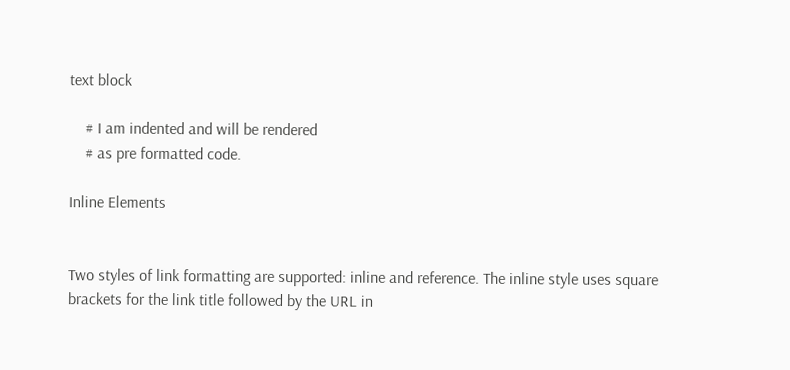text block

    # I am indented and will be rendered
    # as pre formatted code.

Inline Elements


Two styles of link formatting are supported: inline and reference. The inline style uses square brackets for the link title followed by the URL in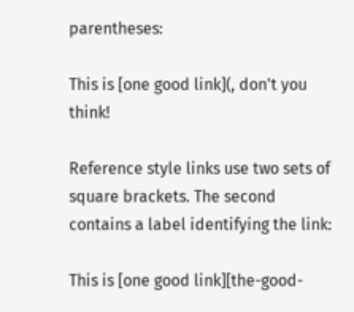parentheses:

This is [one good link](, don't you think!

Reference style links use two sets of square brackets. The second contains a label identifying the link:

This is [one good link][the-good-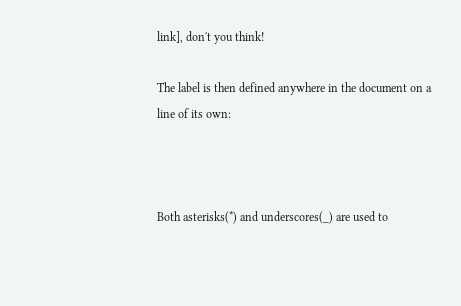link], don't you think!

The label is then defined anywhere in the document on a line of its own:



Both asterisks(*) and underscores(_) are used to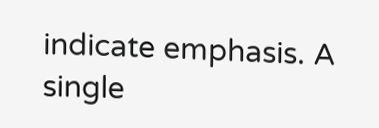indicate emphasis. A single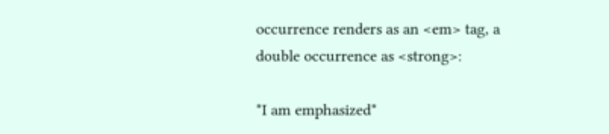occurrence renders as an <em> tag, a double occurrence as <strong>:

*I am emphasized*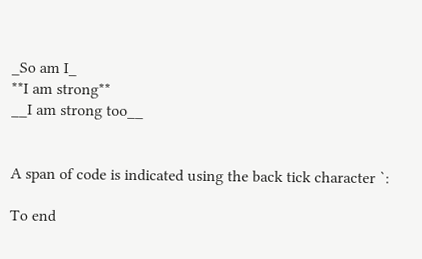_So am I_
**I am strong**
__I am strong too__


A span of code is indicated using the back tick character `:

To end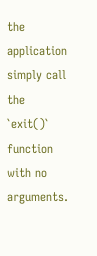the application simply call the `exit()` function with no arguments.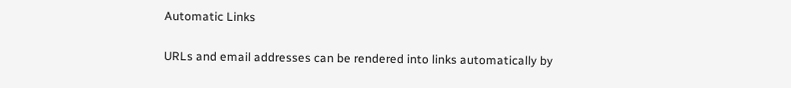Automatic Links

URLs and email addresses can be rendered into links automatically by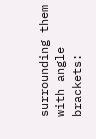surrounding them with angle brackets: